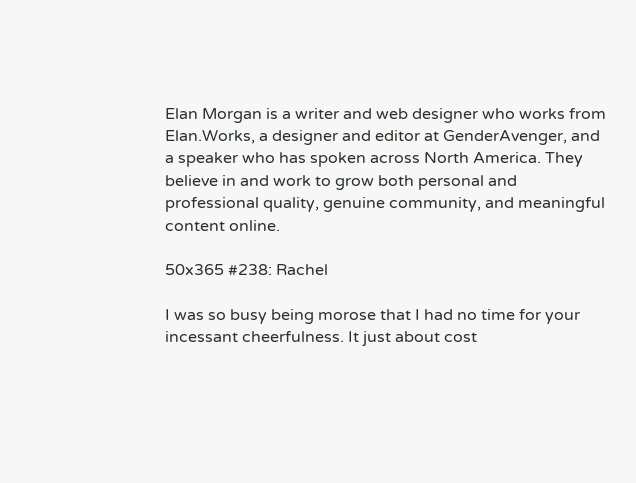Elan Morgan is a writer and web designer who works from Elan.Works, a designer and editor at GenderAvenger, and a speaker who has spoken across North America. They believe in and work to grow both personal and professional quality, genuine community, and meaningful content online.

50x365 #238: Rachel

I was so busy being morose that I had no time for your incessant cheerfulness. It just about cost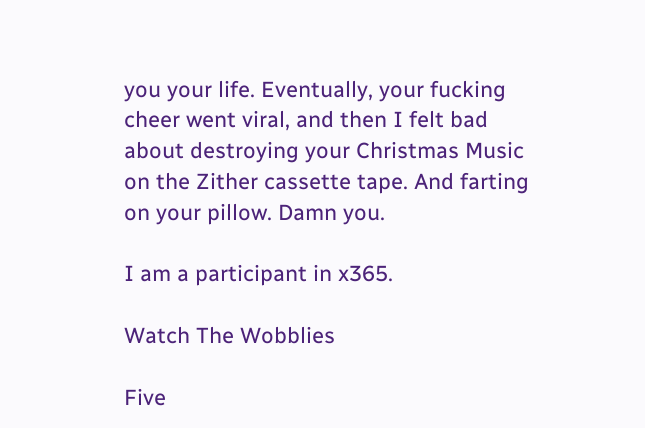you your life. Eventually, your fucking cheer went viral, and then I felt bad about destroying your Christmas Music on the Zither cassette tape. And farting on your pillow. Damn you.

I am a participant in x365.

Watch The Wobblies

Five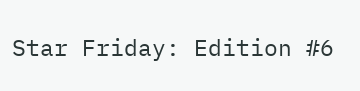Star Friday: Edition #6